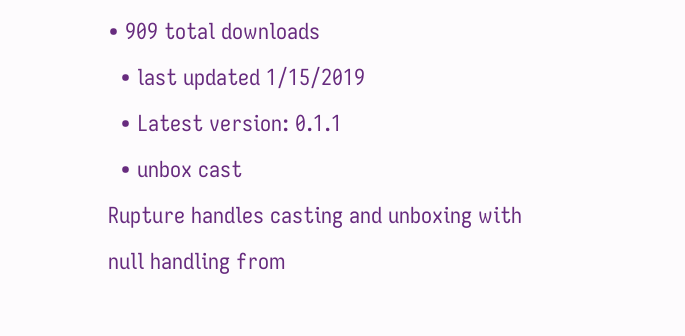• 909 total downloads
  • last updated 1/15/2019
  • Latest version: 0.1.1
  • unbox cast
Rupture handles casting and unboxing with null handling from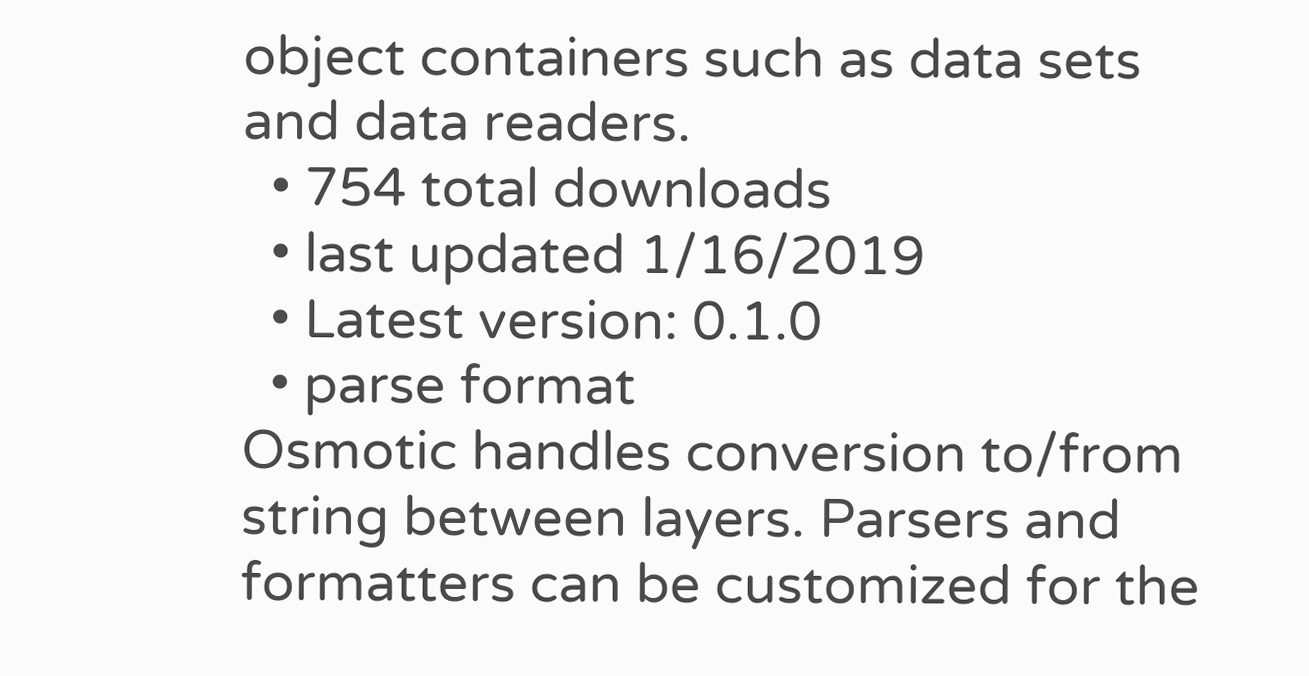object containers such as data sets and data readers.
  • 754 total downloads
  • last updated 1/16/2019
  • Latest version: 0.1.0
  • parse format
Osmotic handles conversion to/from string between layers. Parsers and formatters can be customized for the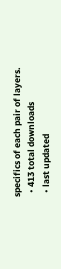specifics of each pair of layers.
  • 413 total downloads
  • last updated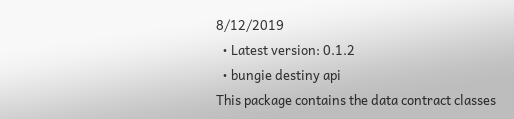8/12/2019
  • Latest version: 0.1.2
  • bungie destiny api
This package contains the data contract classes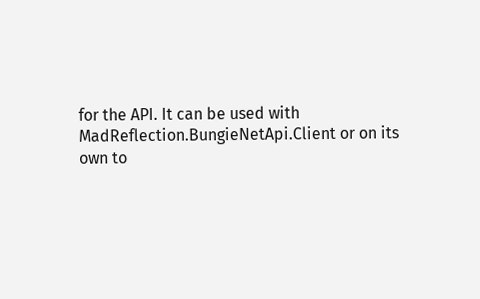for the API. It can be used with MadReflection.BungieNetApi.Client or on its own to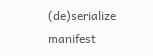(de)serialize manifest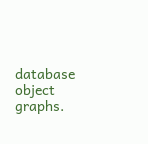database object graphs.